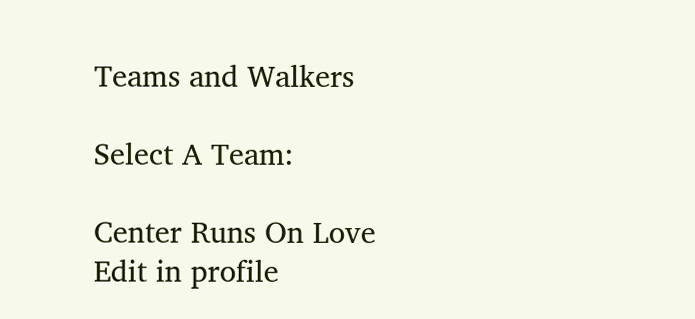Teams and Walkers

Select A Team:

Center Runs On Love
Edit in profile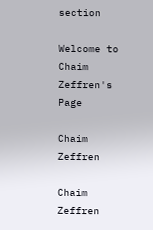section

Welcome to Chaim Zeffren's Page

Chaim Zeffren

Chaim Zeffren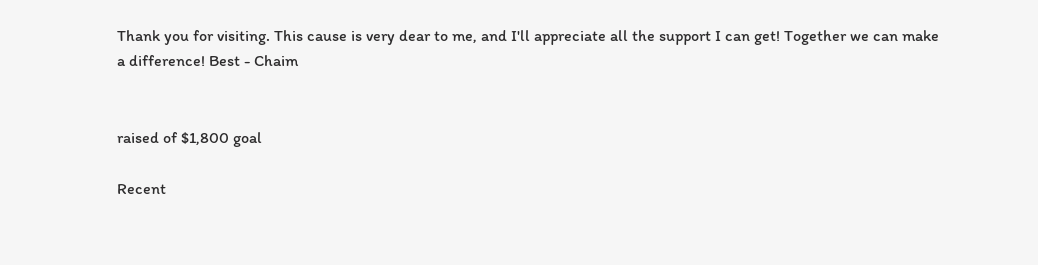Thank you for visiting. This cause is very dear to me, and I'll appreciate all the support I can get! Together we can make a difference! Best - Chaim


raised of $1,800 goal

Recent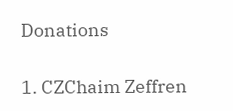Donations

1. CZChaim Zeffren